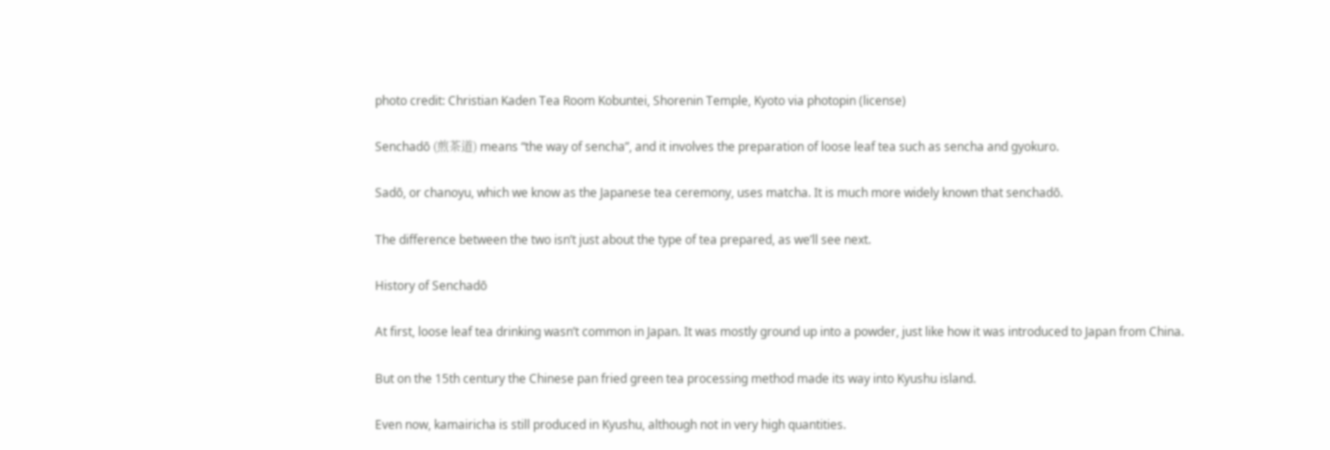photo credit: Christian Kaden Tea Room Kobuntei, Shorenin Temple, Kyoto via photopin (license)

Senchadō (煎茶道) means “the way of sencha”, and it involves the preparation of loose leaf tea such as sencha and gyokuro.

Sadō, or chanoyu, which we know as the Japanese tea ceremony, uses matcha. It is much more widely known that senchadō.

The difference between the two isn’t just about the type of tea prepared, as we’ll see next.

History of Senchadō

At first, loose leaf tea drinking wasn’t common in Japan. It was mostly ground up into a powder, just like how it was introduced to Japan from China.

But on the 15th century the Chinese pan fried green tea processing method made its way into Kyushu island.

Even now, kamairicha is still produced in Kyushu, although not in very high quantities.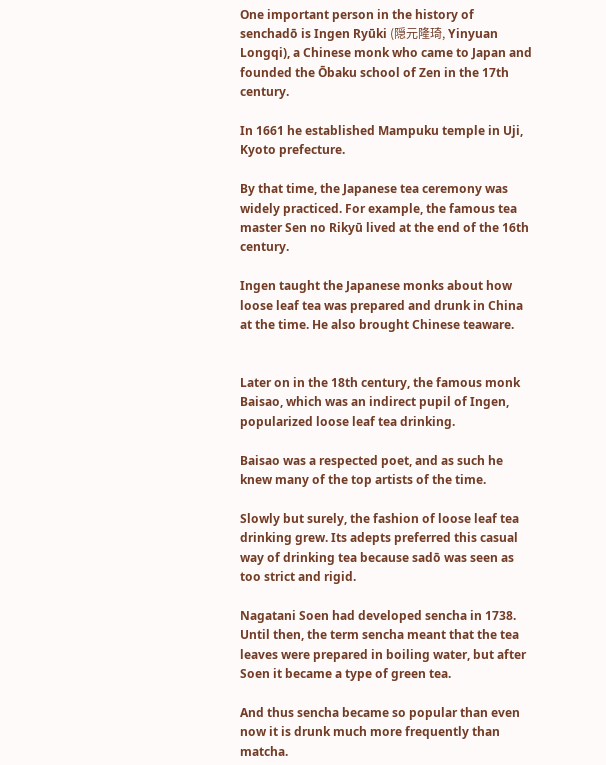One important person in the history of senchadō is Ingen Ryūki (隠元隆琦, Yinyuan Longqi), a Chinese monk who came to Japan and founded the Ōbaku school of Zen in the 17th century.

In 1661 he established Mampuku temple in Uji, Kyoto prefecture.

By that time, the Japanese tea ceremony was widely practiced. For example, the famous tea master Sen no Rikyū lived at the end of the 16th century.

Ingen taught the Japanese monks about how loose leaf tea was prepared and drunk in China at the time. He also brought Chinese teaware.


Later on in the 18th century, the famous monk Baisao, which was an indirect pupil of Ingen, popularized loose leaf tea drinking.

Baisao was a respected poet, and as such he knew many of the top artists of the time.

Slowly but surely, the fashion of loose leaf tea drinking grew. Its adepts preferred this casual way of drinking tea because sadō was seen as too strict and rigid.

Nagatani Soen had developed sencha in 1738. Until then, the term sencha meant that the tea leaves were prepared in boiling water, but after Soen it became a type of green tea.

And thus sencha became so popular than even now it is drunk much more frequently than matcha.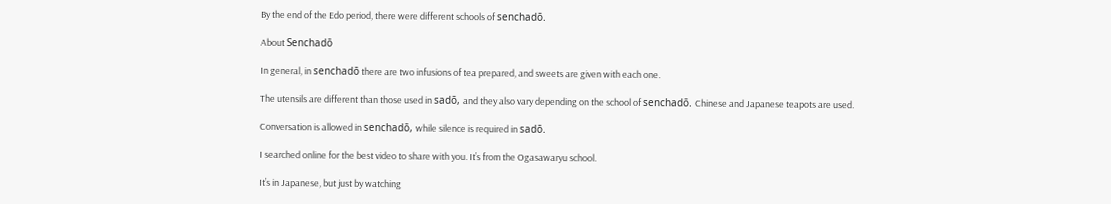By the end of the Edo period, there were different schools of senchadō.

About Senchadō

In general, in senchadō there are two infusions of tea prepared, and sweets are given with each one.

The utensils are different than those used in sadō, and they also vary depending on the school of senchadō. Chinese and Japanese teapots are used.

Conversation is allowed in senchadō, while silence is required in sadō.

I searched online for the best video to share with you. It’s from the Ogasawaryu school.

It’s in Japanese, but just by watching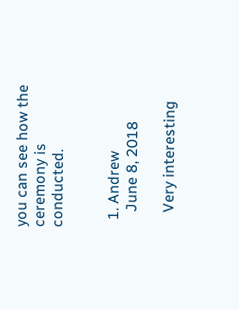you can see how the ceremony is conducted.


  1. Andrew
    June 8, 2018

    Very interesting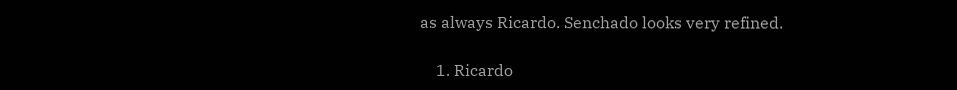as always Ricardo. Senchado looks very refined.

    1. Ricardo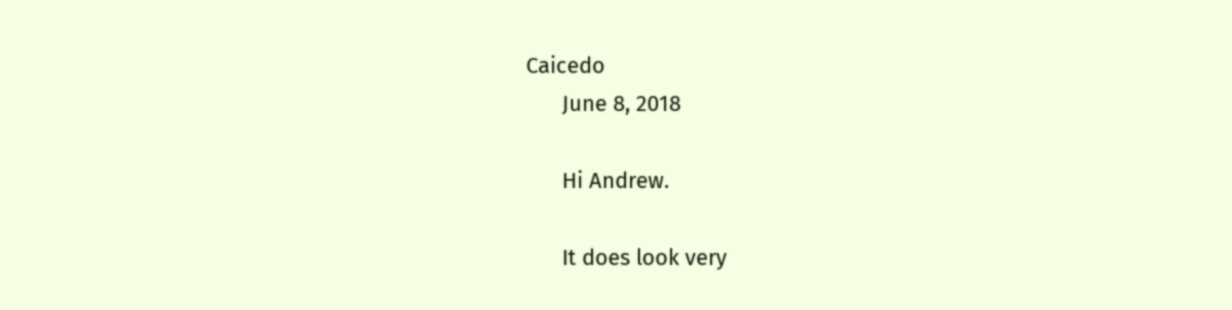Caicedo
      June 8, 2018

      Hi Andrew.

      It does look very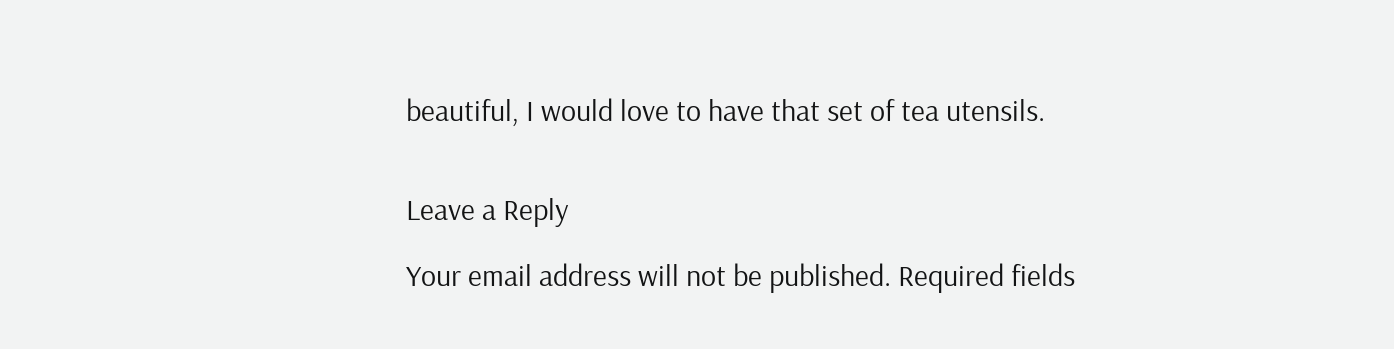beautiful, I would love to have that set of tea utensils.


Leave a Reply

Your email address will not be published. Required fields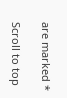are marked *

Scroll to top